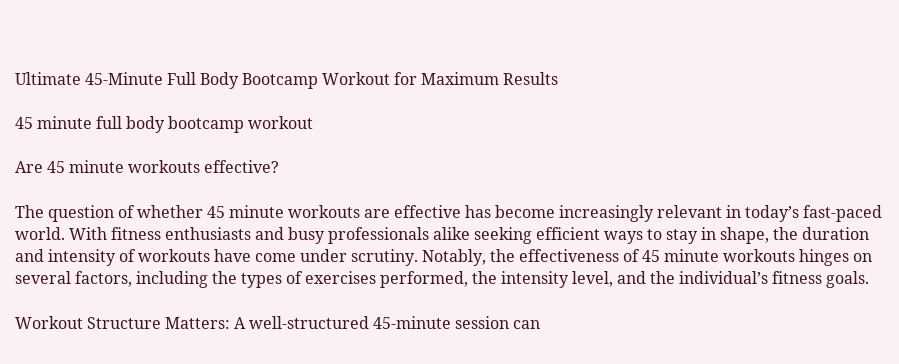Ultimate 45-Minute Full Body Bootcamp Workout for Maximum Results

45 minute full body bootcamp workout

Are 45 minute workouts effective?

The question of whether 45 minute workouts are effective has become increasingly relevant in today’s fast-paced world. With fitness enthusiasts and busy professionals alike seeking efficient ways to stay in shape, the duration and intensity of workouts have come under scrutiny. Notably, the effectiveness of 45 minute workouts hinges on several factors, including the types of exercises performed, the intensity level, and the individual’s fitness goals.

Workout Structure Matters: A well-structured 45-minute session can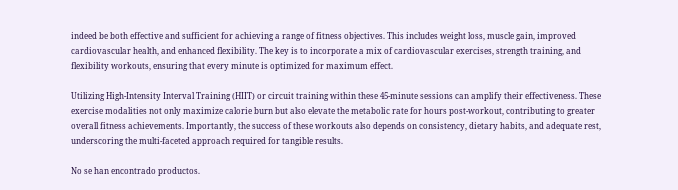indeed be both effective and sufficient for achieving a range of fitness objectives. This includes weight loss, muscle gain, improved cardiovascular health, and enhanced flexibility. The key is to incorporate a mix of cardiovascular exercises, strength training, and flexibility workouts, ensuring that every minute is optimized for maximum effect.

Utilizing High-Intensity Interval Training (HIIT) or circuit training within these 45-minute sessions can amplify their effectiveness. These exercise modalities not only maximize calorie burn but also elevate the metabolic rate for hours post-workout, contributing to greater overall fitness achievements. Importantly, the success of these workouts also depends on consistency, dietary habits, and adequate rest, underscoring the multi-faceted approach required for tangible results.

No se han encontrado productos.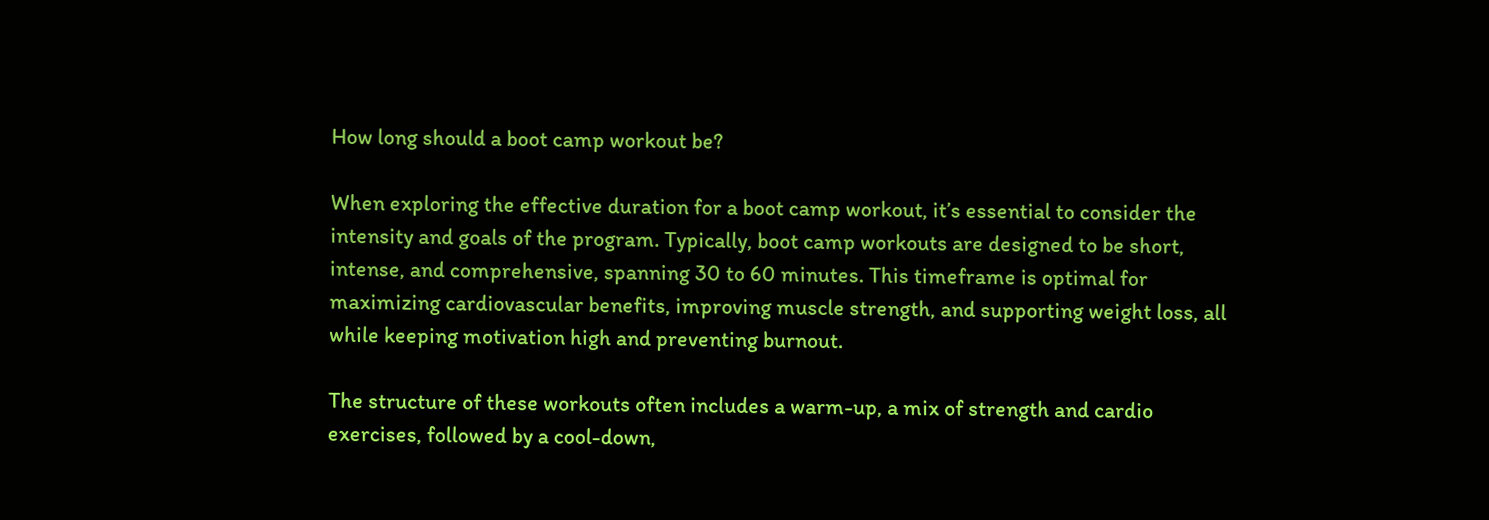How long should a boot camp workout be?

When exploring the effective duration for a boot camp workout, it’s essential to consider the intensity and goals of the program. Typically, boot camp workouts are designed to be short, intense, and comprehensive, spanning 30 to 60 minutes. This timeframe is optimal for maximizing cardiovascular benefits, improving muscle strength, and supporting weight loss, all while keeping motivation high and preventing burnout.

The structure of these workouts often includes a warm-up, a mix of strength and cardio exercises, followed by a cool-down,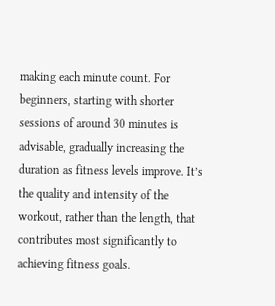making each minute count. For beginners, starting with shorter sessions of around 30 minutes is advisable, gradually increasing the duration as fitness levels improve. It’s the quality and intensity of the workout, rather than the length, that contributes most significantly to achieving fitness goals.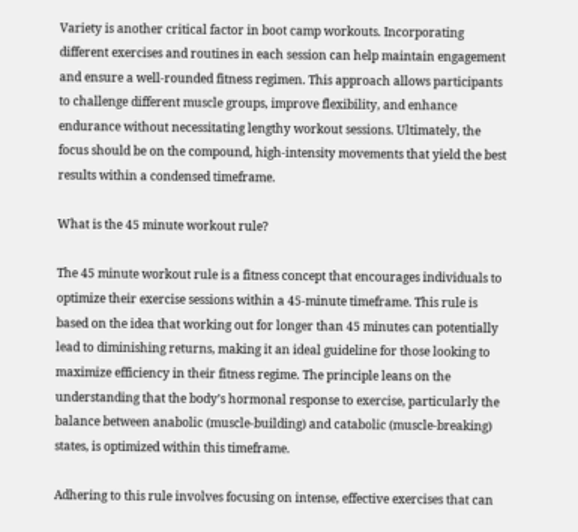Variety is another critical factor in boot camp workouts. Incorporating different exercises and routines in each session can help maintain engagement and ensure a well-rounded fitness regimen. This approach allows participants to challenge different muscle groups, improve flexibility, and enhance endurance without necessitating lengthy workout sessions. Ultimately, the focus should be on the compound, high-intensity movements that yield the best results within a condensed timeframe.

What is the 45 minute workout rule?

The 45 minute workout rule is a fitness concept that encourages individuals to optimize their exercise sessions within a 45-minute timeframe. This rule is based on the idea that working out for longer than 45 minutes can potentially lead to diminishing returns, making it an ideal guideline for those looking to maximize efficiency in their fitness regime. The principle leans on the understanding that the body’s hormonal response to exercise, particularly the balance between anabolic (muscle-building) and catabolic (muscle-breaking) states, is optimized within this timeframe.

Adhering to this rule involves focusing on intense, effective exercises that can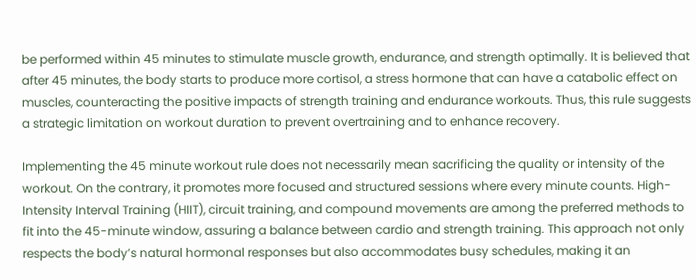be performed within 45 minutes to stimulate muscle growth, endurance, and strength optimally. It is believed that after 45 minutes, the body starts to produce more cortisol, a stress hormone that can have a catabolic effect on muscles, counteracting the positive impacts of strength training and endurance workouts. Thus, this rule suggests a strategic limitation on workout duration to prevent overtraining and to enhance recovery.

Implementing the 45 minute workout rule does not necessarily mean sacrificing the quality or intensity of the workout. On the contrary, it promotes more focused and structured sessions where every minute counts. High-Intensity Interval Training (HIIT), circuit training, and compound movements are among the preferred methods to fit into the 45-minute window, assuring a balance between cardio and strength training. This approach not only respects the body’s natural hormonal responses but also accommodates busy schedules, making it an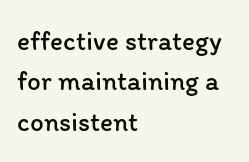effective strategy for maintaining a consistent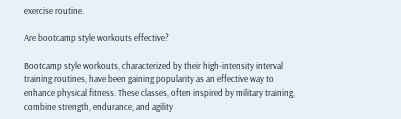exercise routine.

Are bootcamp style workouts effective?

Bootcamp style workouts, characterized by their high-intensity interval training routines, have been gaining popularity as an effective way to enhance physical fitness. These classes, often inspired by military training, combine strength, endurance, and agility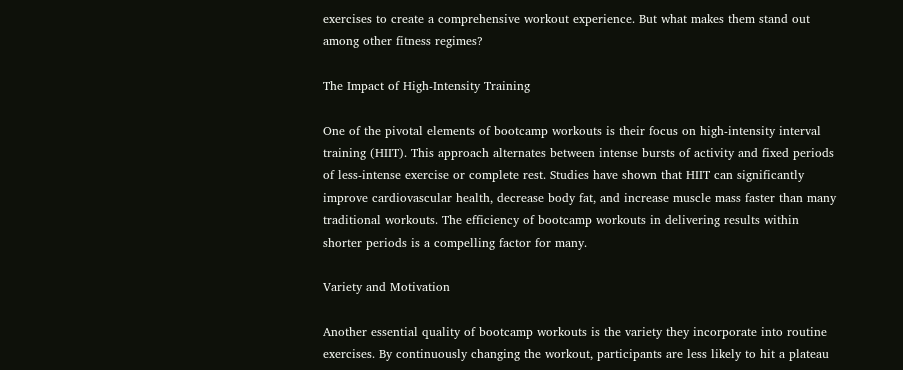exercises to create a comprehensive workout experience. But what makes them stand out among other fitness regimes?

The Impact of High-Intensity Training

One of the pivotal elements of bootcamp workouts is their focus on high-intensity interval training (HIIT). This approach alternates between intense bursts of activity and fixed periods of less-intense exercise or complete rest. Studies have shown that HIIT can significantly improve cardiovascular health, decrease body fat, and increase muscle mass faster than many traditional workouts. The efficiency of bootcamp workouts in delivering results within shorter periods is a compelling factor for many.

Variety and Motivation

Another essential quality of bootcamp workouts is the variety they incorporate into routine exercises. By continuously changing the workout, participants are less likely to hit a plateau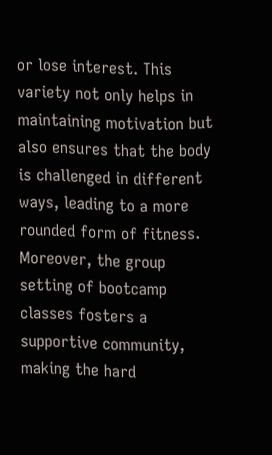or lose interest. This variety not only helps in maintaining motivation but also ensures that the body is challenged in different ways, leading to a more rounded form of fitness. Moreover, the group setting of bootcamp classes fosters a supportive community, making the hard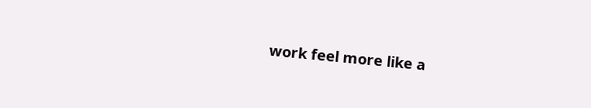work feel more like a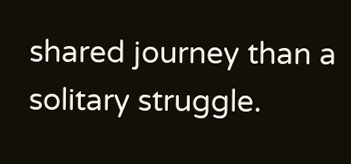shared journey than a solitary struggle.